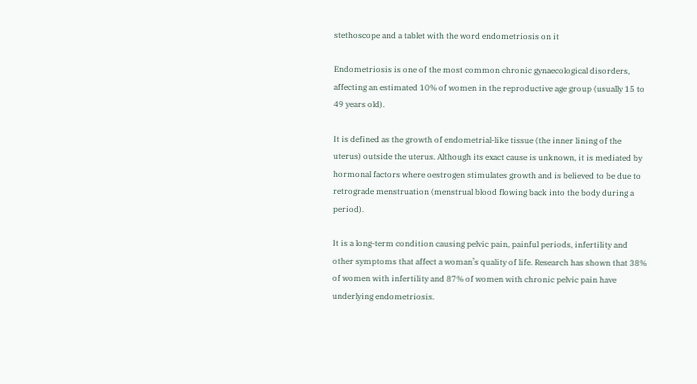stethoscope and a tablet with the word endometriosis on it

Endometriosis is one of the most common chronic gynaecological disorders, affecting an estimated 10% of women in the reproductive age group (usually 15 to 49 years old).

It is defined as the growth of endometrial-like tissue (the inner lining of the uterus) outside the uterus. Although its exact cause is unknown, it is mediated by hormonal factors where oestrogen stimulates growth and is believed to be due to retrograde menstruation (menstrual blood flowing back into the body during a period).

It is a long-term condition causing pelvic pain, painful periods, infertility and other symptoms that affect a woman’s quality of life. Research has shown that 38% of women with infertility and 87% of women with chronic pelvic pain have underlying endometriosis.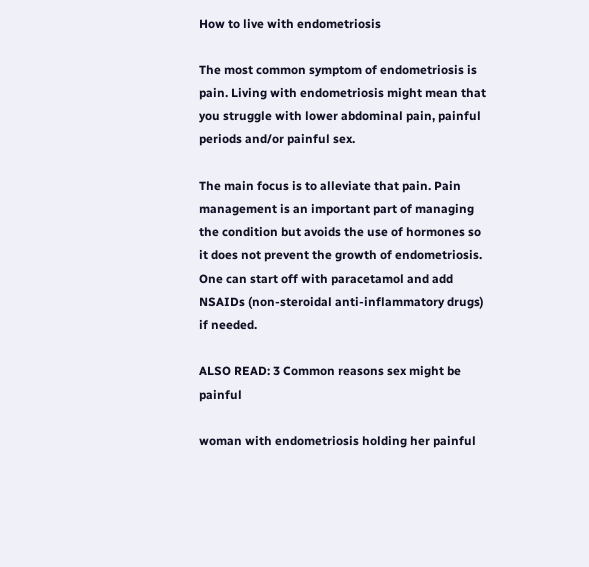How to live with endometriosis

The most common symptom of endometriosis is pain. Living with endometriosis might mean that you struggle with lower abdominal pain, painful periods and/or painful sex.

The main focus is to alleviate that pain. Pain management is an important part of managing the condition but avoids the use of hormones so it does not prevent the growth of endometriosis. One can start off with paracetamol and add NSAIDs (non-steroidal anti-inflammatory drugs) if needed.

ALSO READ: 3 Common reasons sex might be painful

woman with endometriosis holding her painful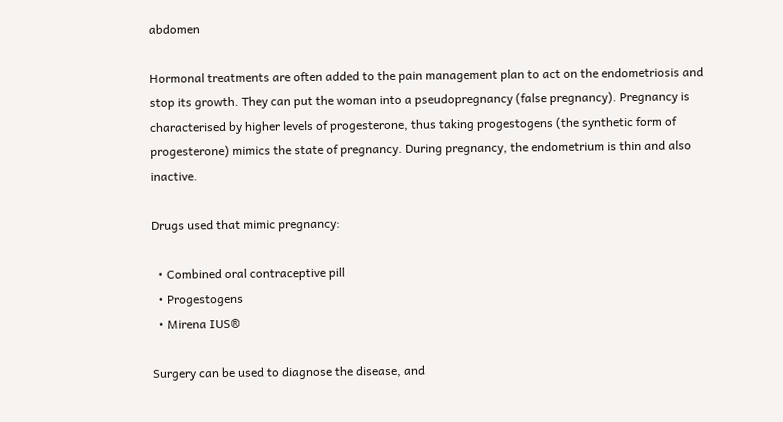abdomen

Hormonal treatments are often added to the pain management plan to act on the endometriosis and stop its growth. They can put the woman into a pseudopregnancy (false pregnancy). Pregnancy is characterised by higher levels of progesterone, thus taking progestogens (the synthetic form of progesterone) mimics the state of pregnancy. During pregnancy, the endometrium is thin and also inactive.

Drugs used that mimic pregnancy:

  • Combined oral contraceptive pill
  • Progestogens
  • Mirena IUS®

Surgery can be used to diagnose the disease, and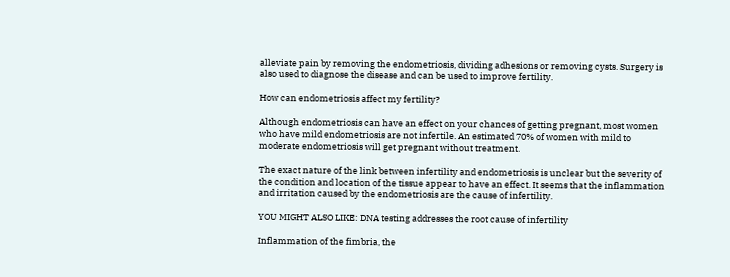alleviate pain by removing the endometriosis, dividing adhesions or removing cysts. Surgery is also used to diagnose the disease and can be used to improve fertility.

How can endometriosis affect my fertility?

Although endometriosis can have an effect on your chances of getting pregnant, most women who have mild endometriosis are not infertile. An estimated 70% of women with mild to moderate endometriosis will get pregnant without treatment.

The exact nature of the link between infertility and endometriosis is unclear but the severity of the condition and location of the tissue appear to have an effect. It seems that the inflammation and irritation caused by the endometriosis are the cause of infertility.

YOU MIGHT ALSO LIKE: DNA testing addresses the root cause of infertility

Inflammation of the fimbria, the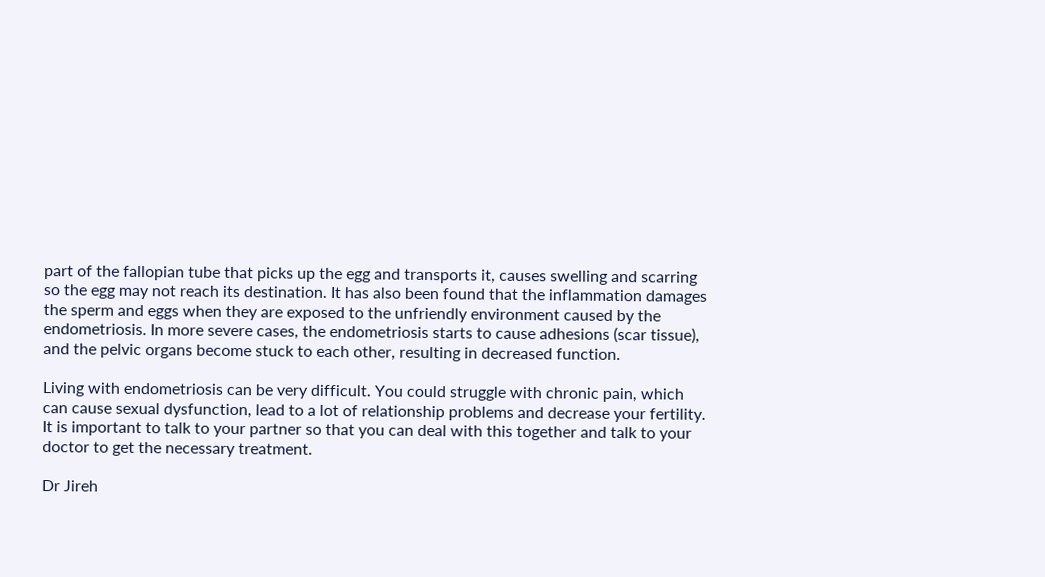part of the fallopian tube that picks up the egg and transports it, causes swelling and scarring so the egg may not reach its destination. It has also been found that the inflammation damages the sperm and eggs when they are exposed to the unfriendly environment caused by the endometriosis. In more severe cases, the endometriosis starts to cause adhesions (scar tissue), and the pelvic organs become stuck to each other, resulting in decreased function.

Living with endometriosis can be very difficult. You could struggle with chronic pain, which can cause sexual dysfunction, lead to a lot of relationship problems and decrease your fertility. It is important to talk to your partner so that you can deal with this together and talk to your doctor to get the necessary treatment.

Dr Jireh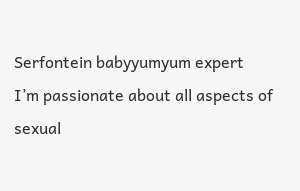Serfontein babyyumyum expert
I’m passionate about all aspects of sexual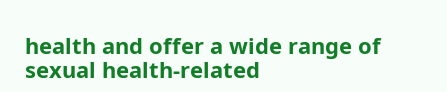health and offer a wide range of sexual health-related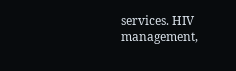services. HIV management,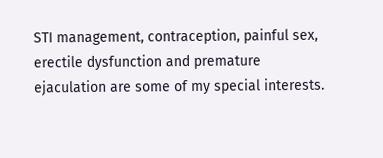STI management, contraception, painful sex, erectile dysfunction and premature ejaculation are some of my special interests.